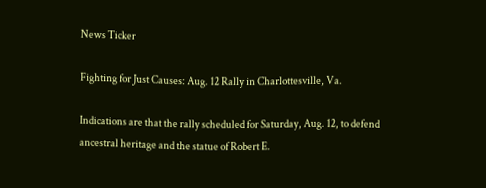News Ticker

Fighting for Just Causes: Aug. 12 Rally in Charlottesville, Va.

Indications are that the rally scheduled for Saturday, Aug. 12, to defend ancestral heritage and the statue of Robert E.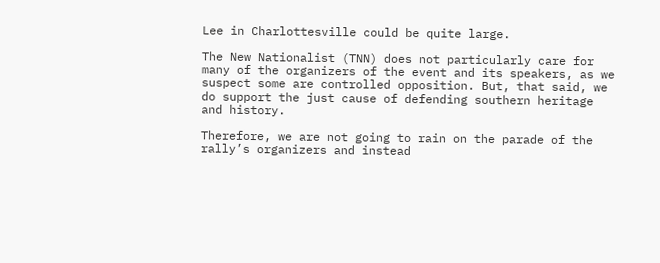Lee in Charlottesville could be quite large.

The New Nationalist (TNN) does not particularly care for many of the organizers of the event and its speakers, as we suspect some are controlled opposition. But, that said, we do support the just cause of defending southern heritage and history.

Therefore, we are not going to rain on the parade of the rally’s organizers and instead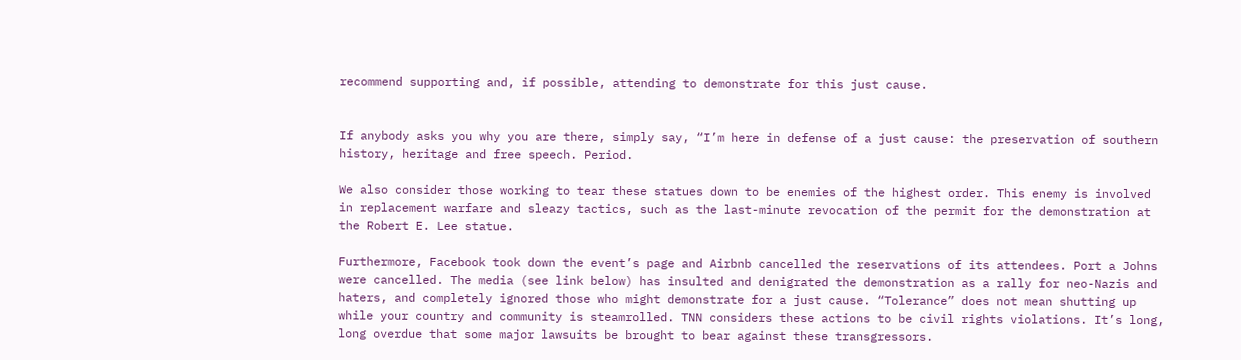recommend supporting and, if possible, attending to demonstrate for this just cause.


If anybody asks you why you are there, simply say, “I’m here in defense of a just cause: the preservation of southern history, heritage and free speech. Period.

We also consider those working to tear these statues down to be enemies of the highest order. This enemy is involved in replacement warfare and sleazy tactics, such as the last-minute revocation of the permit for the demonstration at the Robert E. Lee statue.

Furthermore, Facebook took down the event’s page and Airbnb cancelled the reservations of its attendees. Port a Johns were cancelled. The media (see link below) has insulted and denigrated the demonstration as a rally for neo-Nazis and haters, and completely ignored those who might demonstrate for a just cause. “Tolerance” does not mean shutting up while your country and community is steamrolled. TNN considers these actions to be civil rights violations. It’s long, long overdue that some major lawsuits be brought to bear against these transgressors.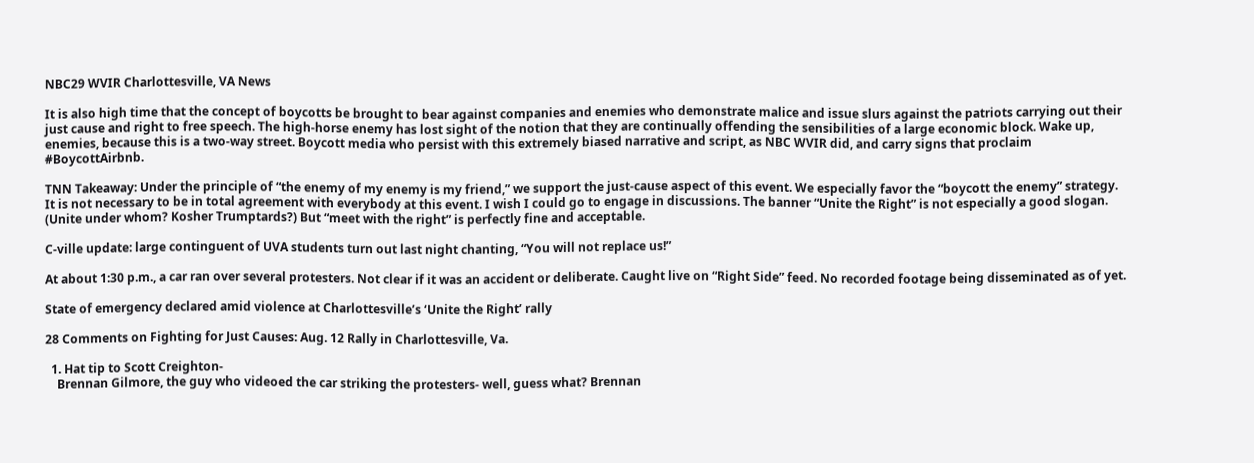NBC29 WVIR Charlottesville, VA News

It is also high time that the concept of boycotts be brought to bear against companies and enemies who demonstrate malice and issue slurs against the patriots carrying out their just cause and right to free speech. The high-horse enemy has lost sight of the notion that they are continually offending the sensibilities of a large economic block. Wake up, enemies, because this is a two-way street. Boycott media who persist with this extremely biased narrative and script, as NBC WVIR did, and carry signs that proclaim #BoycottAirbnb.

TNN Takeaway: Under the principle of “the enemy of my enemy is my friend,” we support the just-cause aspect of this event. We especially favor the “boycott the enemy” strategy. It is not necessary to be in total agreement with everybody at this event. I wish I could go to engage in discussions. The banner “Unite the Right” is not especially a good slogan. (Unite under whom? Kosher Trumptards?) But “meet with the right” is perfectly fine and acceptable.

C-ville update: large continguent of UVA students turn out last night chanting, “You will not replace us!”

At about 1:30 p.m., a car ran over several protesters. Not clear if it was an accident or deliberate. Caught live on “Right Side” feed. No recorded footage being disseminated as of yet.

State of emergency declared amid violence at Charlottesville’s ‘Unite the Right’ rally

28 Comments on Fighting for Just Causes: Aug. 12 Rally in Charlottesville, Va.

  1. Hat tip to Scott Creighton-
    Brennan Gilmore, the guy who videoed the car striking the protesters- well, guess what? Brennan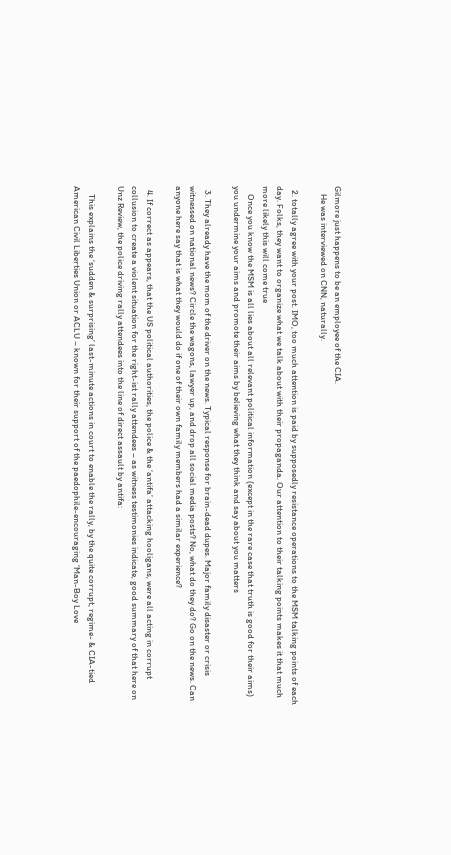Gilmore just happens to be an employee of the CIA.
    He was interviewed on CNN, naturally.

  2. totally agree with your post. IMO, too much attention is paid by supposedly resistance operations to the MSM talking points of each day. Folks, they want to organize what we talk about with their propaganda. Our attention to their talking points makes it that much more likely this will come true
    Once you know the MSM is all lies about all relevant political information (except in the rare case that truth is good for their aims) you undermine your aims and promote their aims by believing what they think and say about you matters

  3. They already have the mom of the driver on the news. Typical response for brain-dead dupes. Major family disaster or crisis witnessed on national news? Circle the wagons, lawyer up, and drop all social media posts? No, what do they do? Go on the news. Can anyone here say that is what they would do if one of their own family members had a similar experience?

  4. If correct as appears, that the US political authorities, the police & the ‘antifa’ attacking hooligans, were all acting in corrupt collusion to create a violent situation for the right-ist rally attendees – as witness testimonies indicate, good summary of that here on Unz Review, the police driving rally attendees into the line of direct assault by antifa:

    This explains the ‘sudden & surprising’ last-minute actions in court to enable the rally, by the quite corrupt, regime- & CIA-tied American Civil Liberties Union or ACLU – known for their support of the paedophile-encouraging ‘Man-Boy Love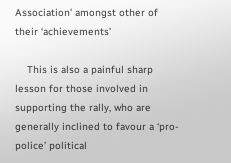Association’ amongst other of their ‘achievements’

    This is also a painful sharp lesson for those involved in supporting the rally, who are generally inclined to favour a ‘pro-police’ political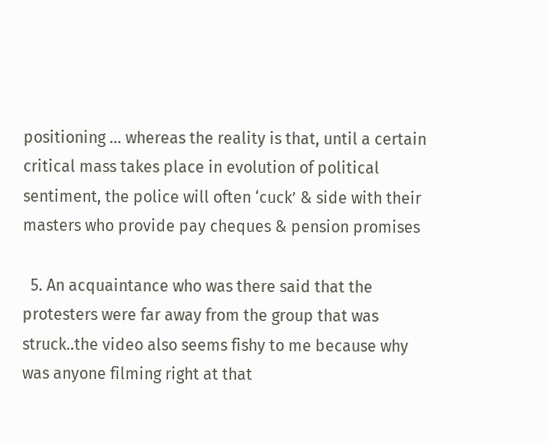positioning … whereas the reality is that, until a certain critical mass takes place in evolution of political sentiment, the police will often ‘cuck’ & side with their masters who provide pay cheques & pension promises

  5. An acquaintance who was there said that the protesters were far away from the group that was struck..the video also seems fishy to me because why was anyone filming right at that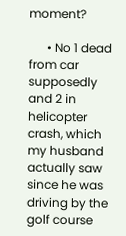moment?

      • No 1 dead from car supposedly and 2 in helicopter crash, which my husband actually saw since he was driving by the golf course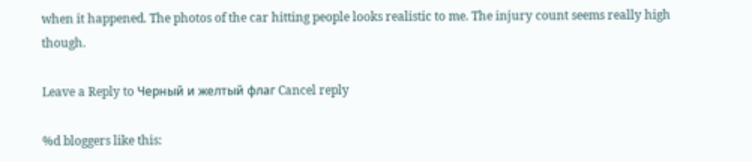when it happened. The photos of the car hitting people looks realistic to me. The injury count seems really high though.

Leave a Reply to Черный и желтый флаг Cancel reply

%d bloggers like this: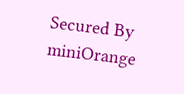Secured By miniOrange